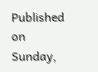Published on Sunday,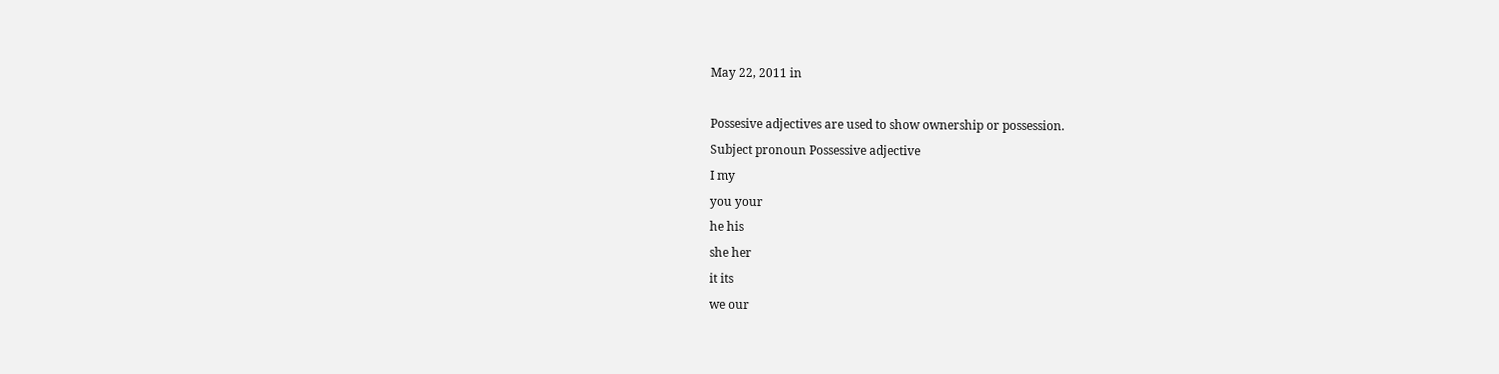May 22, 2011 in

Possesive adjectives are used to show ownership or possession.
Subject pronoun Possessive adjective
I my
you your
he his
she her
it its
we our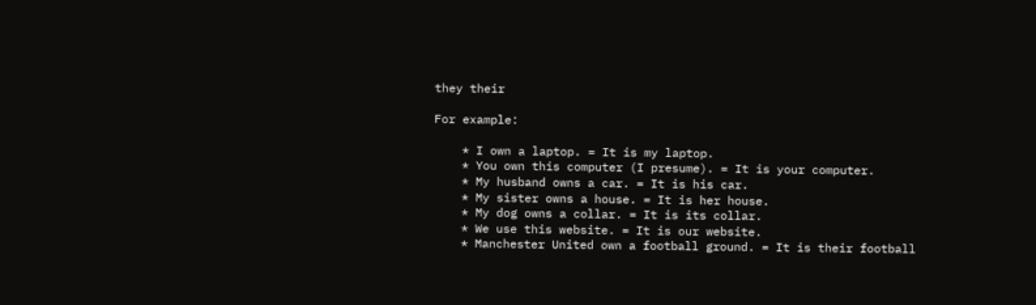they their

For example:

    * I own a laptop. = It is my laptop.
    * You own this computer (I presume). = It is your computer.
    * My husband owns a car. = It is his car.
    * My sister owns a house. = It is her house.
    * My dog owns a collar. = It is its collar.
    * We use this website. = It is our website.
    * Manchester United own a football ground. = It is their football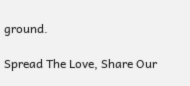ground.

Spread The Love, Share Our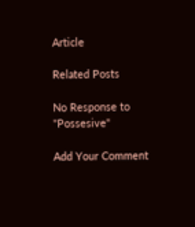Article

Related Posts

No Response to "Possesive"

Add Your Comment